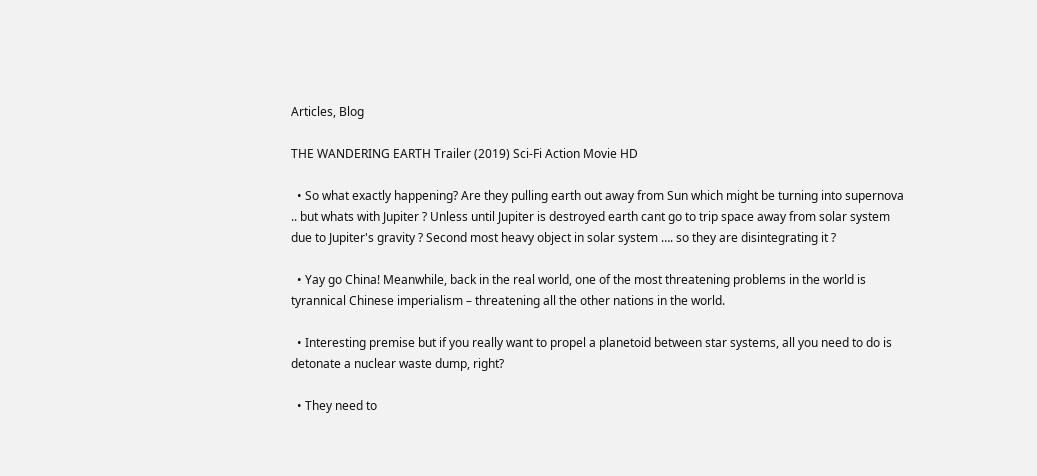Articles, Blog

THE WANDERING EARTH Trailer (2019) Sci-Fi Action Movie HD

  • So what exactly happening? Are they pulling earth out away from Sun which might be turning into supernova .. but whats with Jupiter ? Unless until Jupiter is destroyed earth cant go to trip space away from solar system due to Jupiter's gravity ? Second most heavy object in solar system …. so they are disintegrating it ?

  • Yay go China! Meanwhile, back in the real world, one of the most threatening problems in the world is tyrannical Chinese imperialism – threatening all the other nations in the world.

  • Interesting premise but if you really want to propel a planetoid between star systems, all you need to do is detonate a nuclear waste dump, right?

  • They need to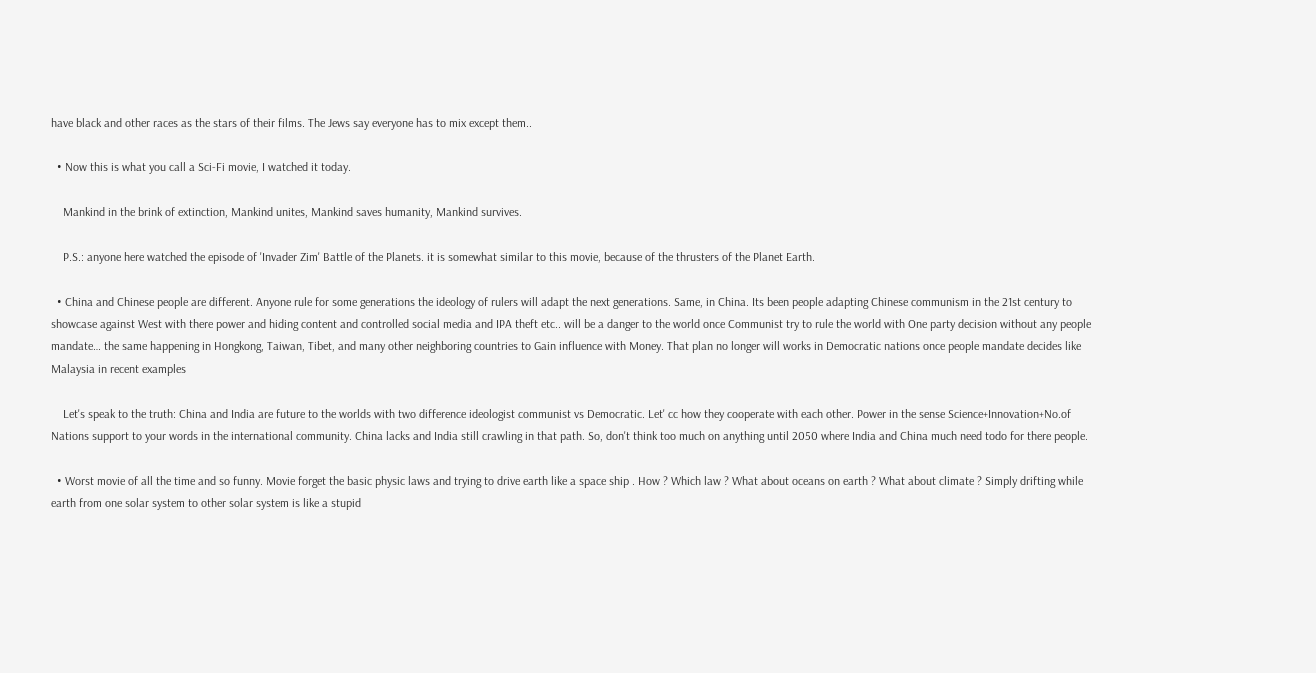have black and other races as the stars of their films. The Jews say everyone has to mix except them..

  • Now this is what you call a Sci-Fi movie, I watched it today.

    Mankind in the brink of extinction, Mankind unites, Mankind saves humanity, Mankind survives.

    P.S.: anyone here watched the episode of 'Invader Zim' Battle of the Planets. it is somewhat similar to this movie, because of the thrusters of the Planet Earth.

  • China and Chinese people are different. Anyone rule for some generations the ideology of rulers will adapt the next generations. Same, in China. Its been people adapting Chinese communism in the 21st century to showcase against West with there power and hiding content and controlled social media and IPA theft etc.. will be a danger to the world once Communist try to rule the world with One party decision without any people mandate… the same happening in Hongkong, Taiwan, Tibet, and many other neighboring countries to Gain influence with Money. That plan no longer will works in Democratic nations once people mandate decides like Malaysia in recent examples

    Let's speak to the truth: China and India are future to the worlds with two difference ideologist communist vs Democratic. Let' cc how they cooperate with each other. Power in the sense Science+Innovation+No.of Nations support to your words in the international community. China lacks and India still crawling in that path. So, don't think too much on anything until 2050 where India and China much need todo for there people.

  • Worst movie of all the time and so funny. Movie forget the basic physic laws and trying to drive earth like a space ship . How ? Which law ? What about oceans on earth ? What about climate ? Simply drifting while earth from one solar system to other solar system is like a stupid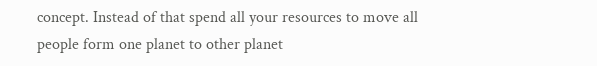concept. Instead of that spend all your resources to move all people form one planet to other planet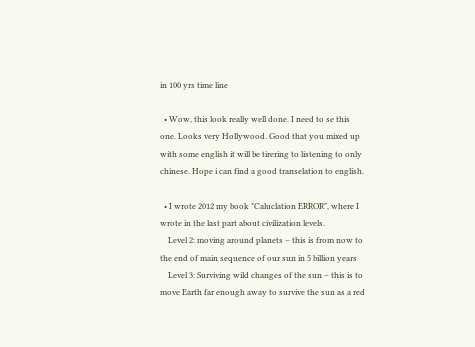in 100 yrs time line

  • Wow, this look really well done. I need to se this one. Looks very Hollywood. Good that you mixed up with some english it will be tirering to listening to only chinese. Hope i can find a good transelation to english.

  • I wrote 2012 my book "Caluclation ERROR", where I wrote in the last part about civilization levels.
    Level 2: moving around planets – this is from now to the end of main sequence of our sun in 5 billion years
    Level 3: Surviving wild changes of the sun – this is to move Earth far enough away to survive the sun as a red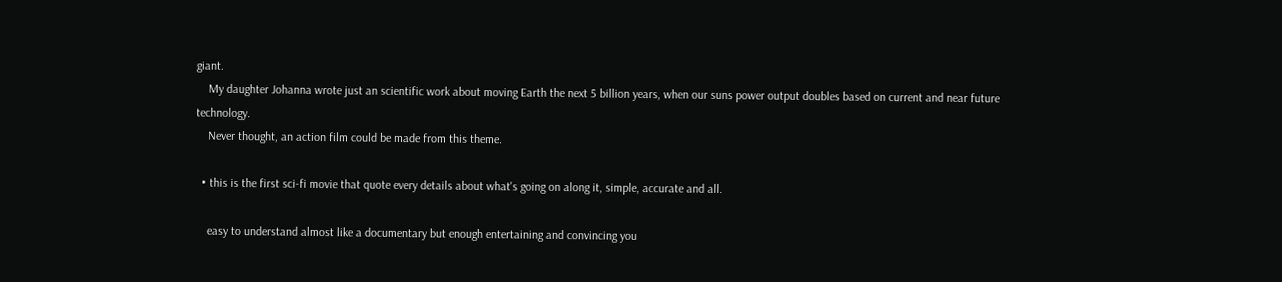giant.
    My daughter Johanna wrote just an scientific work about moving Earth the next 5 billion years, when our suns power output doubles based on current and near future technology.
    Never thought, an action film could be made from this theme.

  • this is the first sci-fi movie that quote every details about what's going on along it, simple, accurate and all.

    easy to understand almost like a documentary but enough entertaining and convincing you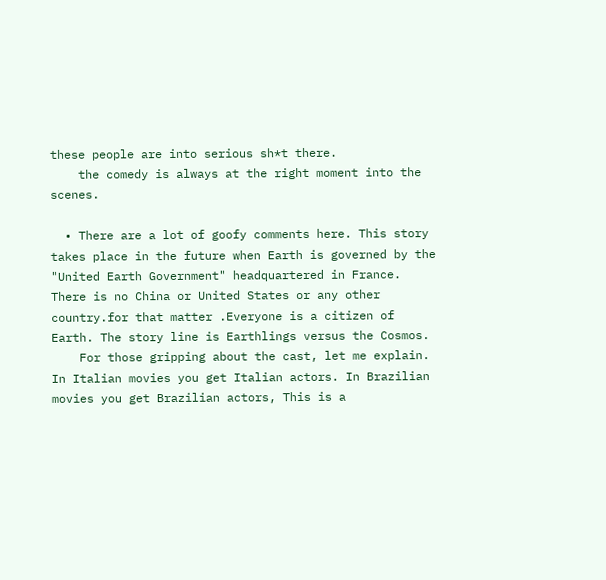these people are into serious sh*t there.
    the comedy is always at the right moment into the scenes.

  • There are a lot of goofy comments here. This story takes place in the future when Earth is governed by the "United Earth Government" headquartered in France. There is no China or United States or any other country.for that matter .Everyone is a citizen of Earth. The story line is Earthlings versus the Cosmos.
    For those gripping about the cast, let me explain. In Italian movies you get Italian actors. In Brazilian movies you get Brazilian actors, This is a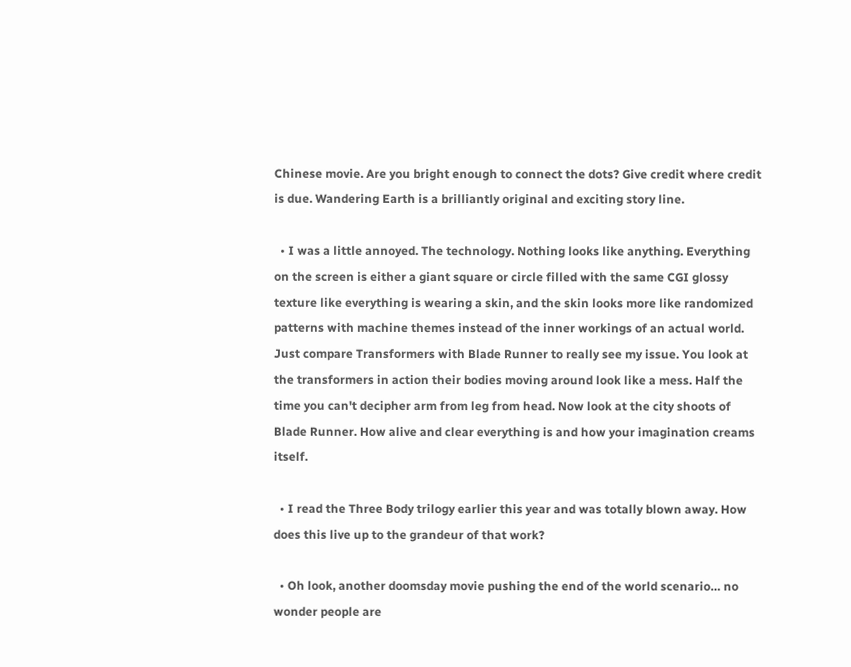Chinese movie. Are you bright enough to connect the dots? Give credit where credit is due. Wandering Earth is a brilliantly original and exciting story line.

  • I was a little annoyed. The technology. Nothing looks like anything. Everything on the screen is either a giant square or circle filled with the same CGI glossy texture like everything is wearing a skin, and the skin looks more like randomized patterns with machine themes instead of the inner workings of an actual world. Just compare Transformers with Blade Runner to really see my issue. You look at the transformers in action their bodies moving around look like a mess. Half the time you can't decipher arm from leg from head. Now look at the city shoots of Blade Runner. How alive and clear everything is and how your imagination creams itself.

  • I read the Three Body trilogy earlier this year and was totally blown away. How does this live up to the grandeur of that work?

  • Oh look, another doomsday movie pushing the end of the world scenario… no wonder people are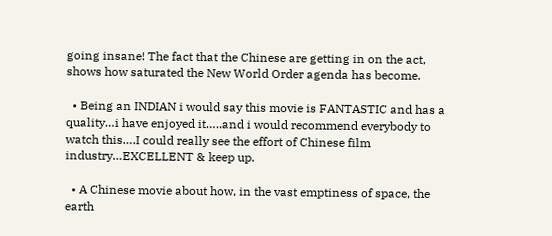going insane! The fact that the Chinese are getting in on the act, shows how saturated the New World Order agenda has become.

  • Being an INDIAN i would say this movie is FANTASTIC and has a quality…i have enjoyed it…..and i would recommend everybody to watch this….I could really see the effort of Chinese film industry…EXCELLENT & keep up.

  • A Chinese movie about how, in the vast emptiness of space, the earth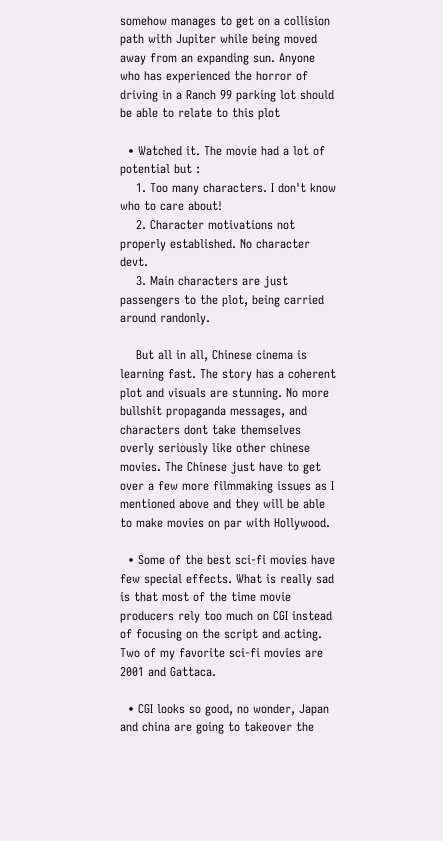somehow manages to get on a collision path with Jupiter while being moved away from an expanding sun. Anyone who has experienced the horror of driving in a Ranch 99 parking lot should be able to relate to this plot

  • Watched it. The movie had a lot of potential but :
    1. Too many characters. I don't know who to care about!
    2. Character motivations not properly established. No character devt.
    3. Main characters are just passengers to the plot, being carried around randonly.

    But all in all, Chinese cinema is learning fast. The story has a coherent plot and visuals are stunning. No more bullshit propaganda messages, and characters dont take themselves overly seriously like other chinese movies. The Chinese just have to get over a few more filmmaking issues as I mentioned above and they will be able to make movies on par with Hollywood.

  • Some of the best sci-fi movies have few special effects. What is really sad is that most of the time movie producers rely too much on CGI instead of focusing on the script and acting. Two of my favorite sci-fi movies are 2001 and Gattaca.

  • CGI looks so good, no wonder, Japan and china are going to takeover the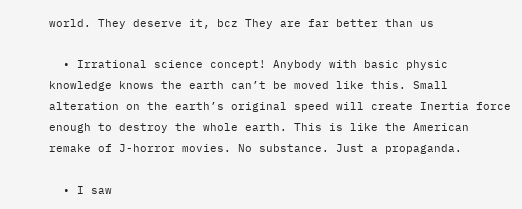world. They deserve it, bcz They are far better than us

  • Irrational science concept! Anybody with basic physic knowledge knows the earth can’t be moved like this. Small alteration on the earth’s original speed will create Inertia force enough to destroy the whole earth. This is like the American remake of J-horror movies. No substance. Just a propaganda.

  • I saw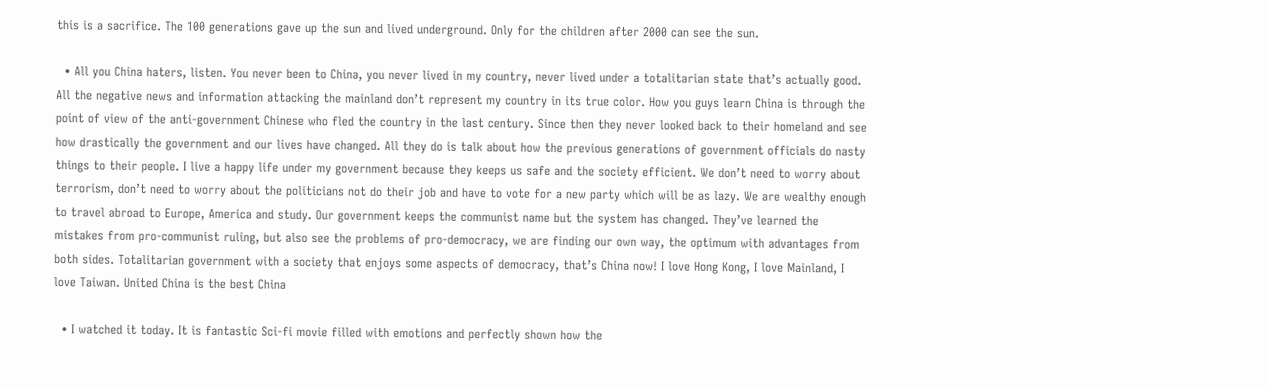this is a sacrifice. The 100 generations gave up the sun and lived underground. Only for the children after 2000 can see the sun.

  • All you China haters, listen. You never been to China, you never lived in my country, never lived under a totalitarian state that’s actually good. All the negative news and information attacking the mainland don’t represent my country in its true color. How you guys learn China is through the point of view of the anti-government Chinese who fled the country in the last century. Since then they never looked back to their homeland and see how drastically the government and our lives have changed. All they do is talk about how the previous generations of government officials do nasty things to their people. I live a happy life under my government because they keeps us safe and the society efficient. We don’t need to worry about terrorism, don’t need to worry about the politicians not do their job and have to vote for a new party which will be as lazy. We are wealthy enough to travel abroad to Europe, America and study. Our government keeps the communist name but the system has changed. They’ve learned the mistakes from pro-communist ruling, but also see the problems of pro-democracy, we are finding our own way, the optimum with advantages from both sides. Totalitarian government with a society that enjoys some aspects of democracy, that’s China now! I love Hong Kong, I love Mainland, I love Taiwan. United China is the best China

  • I watched it today. It is fantastic Sci-fi movie filled with emotions and perfectly shown how the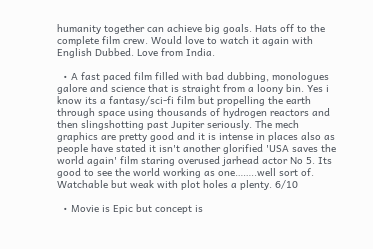humanity together can achieve big goals. Hats off to the complete film crew. Would love to watch it again with English Dubbed. Love from India.

  • A fast paced film filled with bad dubbing, monologues galore and science that is straight from a loony bin. Yes i know its a fantasy/sci-fi film but propelling the earth through space using thousands of hydrogen reactors and then slingshotting past Jupiter seriously. The mech graphics are pretty good and it is intense in places also as people have stated it isn't another glorified 'USA saves the world again' film staring overused jarhead actor No 5. Its good to see the world working as one……..well sort of. Watchable but weak with plot holes a plenty. 6/10

  • Movie is Epic but concept is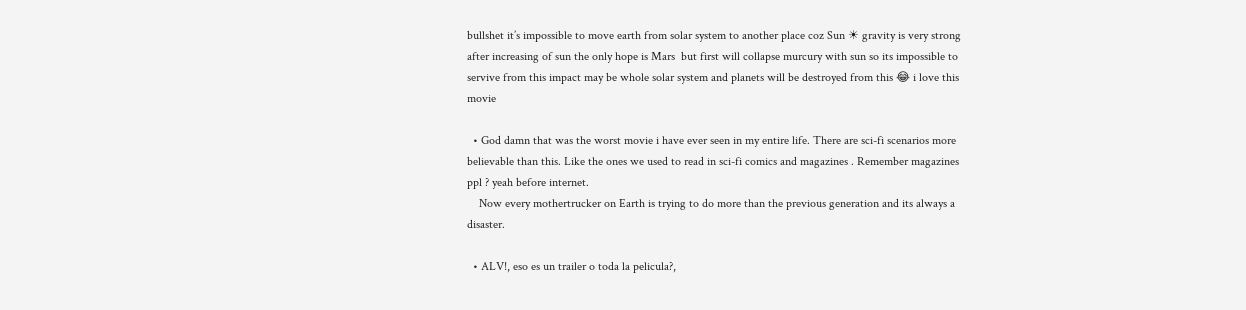bullshet it’s impossible to move earth from solar system to another place coz Sun ☀ gravity is very strong after increasing of sun the only hope is Mars  but first will collapse murcury with sun so its impossible to servive from this impact may be whole solar system and planets will be destroyed from this 😂 i love this movie

  • God damn that was the worst movie i have ever seen in my entire life. There are sci-fi scenarios more believable than this. Like the ones we used to read in sci-fi comics and magazines . Remember magazines ppl ? yeah before internet.
    Now every mothertrucker on Earth is trying to do more than the previous generation and its always a disaster.

  • ALV!, eso es un trailer o toda la pelicula?,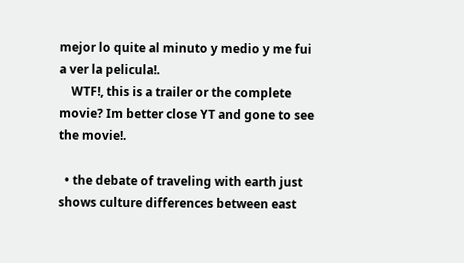mejor lo quite al minuto y medio y me fui a ver la pelicula!.
    WTF!, this is a trailer or the complete movie? Im better close YT and gone to see the movie!.

  • the debate of traveling with earth just shows culture differences between east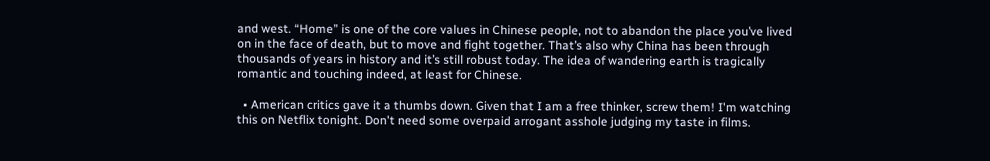and west. “Home” is one of the core values in Chinese people, not to abandon the place you’ve lived on in the face of death, but to move and fight together. That’s also why China has been through thousands of years in history and it’s still robust today. The idea of wandering earth is tragically romantic and touching indeed, at least for Chinese.

  • American critics gave it a thumbs down. Given that I am a free thinker, screw them! I'm watching this on Netflix tonight. Don't need some overpaid arrogant asshole judging my taste in films.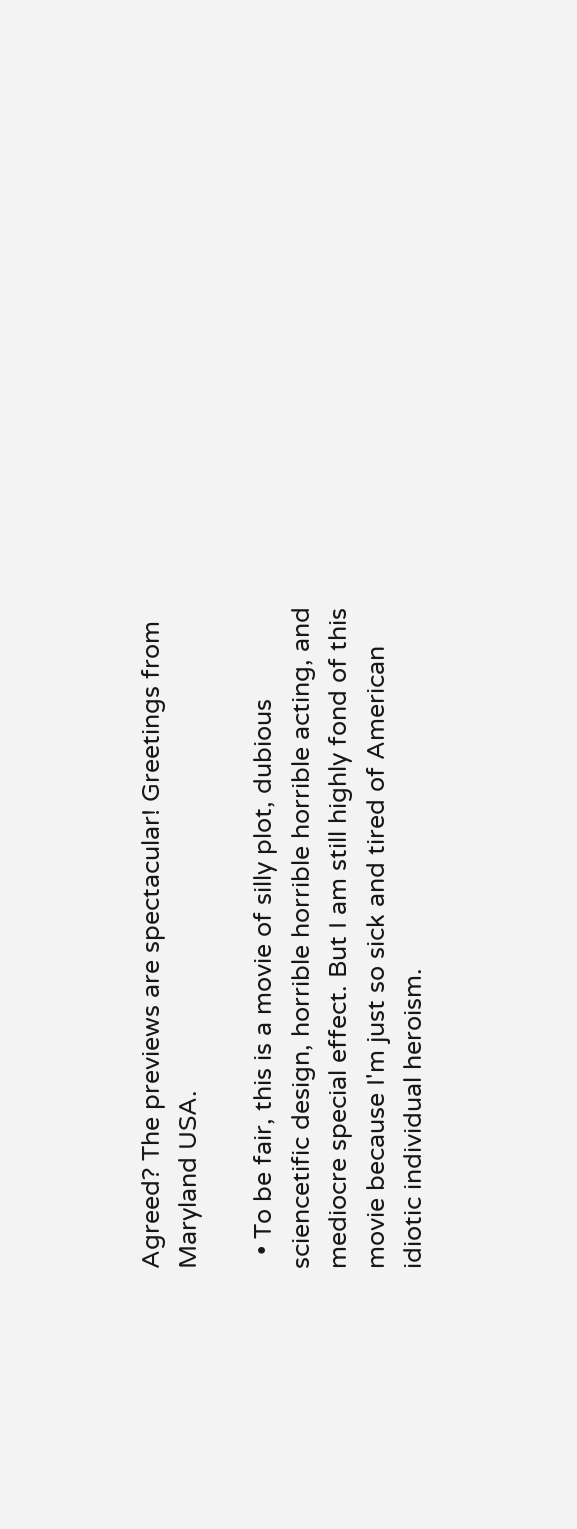Agreed? The previews are spectacular! Greetings from Maryland USA.

  • To be fair, this is a movie of silly plot, dubious sciencetific design, horrible horrible horrible acting, and mediocre special effect. But I am still highly fond of this movie because I'm just so sick and tired of American idiotic individual heroism.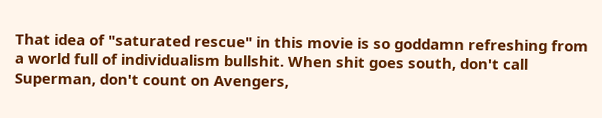That idea of "saturated rescue" in this movie is so goddamn refreshing from a world full of individualism bullshit. When shit goes south, don't call Superman, don't count on Avengers,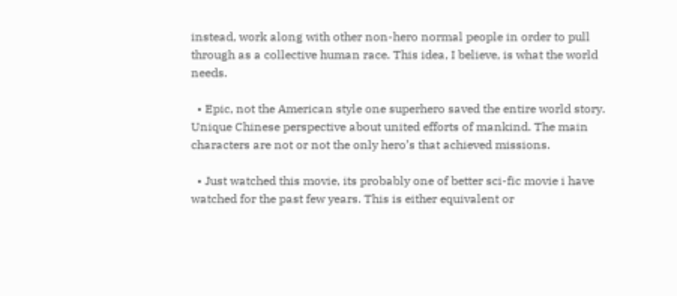instead, work along with other non-hero normal people in order to pull through as a collective human race. This idea, I believe, is what the world needs.

  • Epic, not the American style one superhero saved the entire world story. Unique Chinese perspective about united efforts of mankind. The main characters are not or not the only hero’s that achieved missions.

  • Just watched this movie, its probably one of better sci-fic movie i have watched for the past few years. This is either equivalent or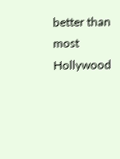better than most Hollywood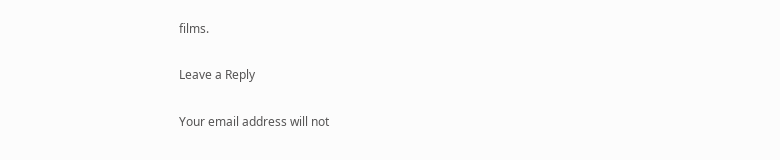films.

Leave a Reply

Your email address will not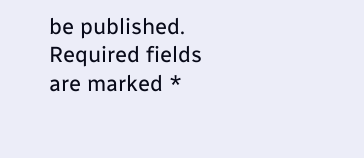be published. Required fields are marked *